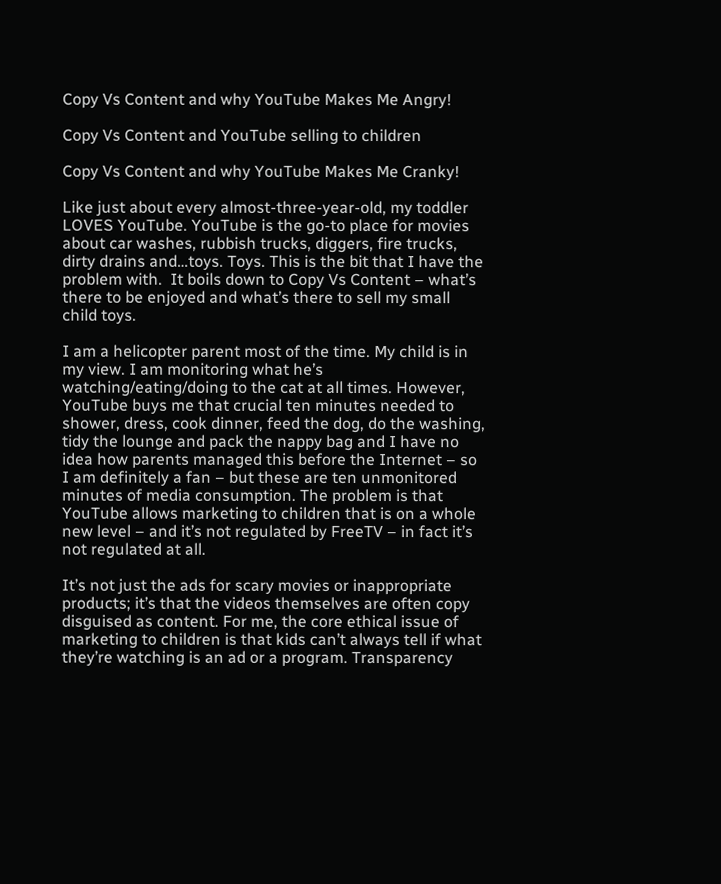Copy Vs Content and why YouTube Makes Me Angry!

Copy Vs Content and YouTube selling to children

Copy Vs Content and why YouTube Makes Me Cranky!

Like just about every almost-three-year-old, my toddler LOVES YouTube. YouTube is the go-to place for movies about car washes, rubbish trucks, diggers, fire trucks, dirty drains and…toys. Toys. This is the bit that I have the problem with.  It boils down to Copy Vs Content – what’s there to be enjoyed and what’s there to sell my small child toys.

I am a helicopter parent most of the time. My child is in my view. I am monitoring what he’s watching/eating/doing to the cat at all times. However, YouTube buys me that crucial ten minutes needed to shower, dress, cook dinner, feed the dog, do the washing, tidy the lounge and pack the nappy bag and I have no idea how parents managed this before the Internet – so I am definitely a fan – but these are ten unmonitored minutes of media consumption. The problem is that YouTube allows marketing to children that is on a whole new level – and it’s not regulated by FreeTV – in fact it’s not regulated at all.

It’s not just the ads for scary movies or inappropriate products; it’s that the videos themselves are often copy disguised as content. For me, the core ethical issue of marketing to children is that kids can’t always tell if what they’re watching is an ad or a program. Transparency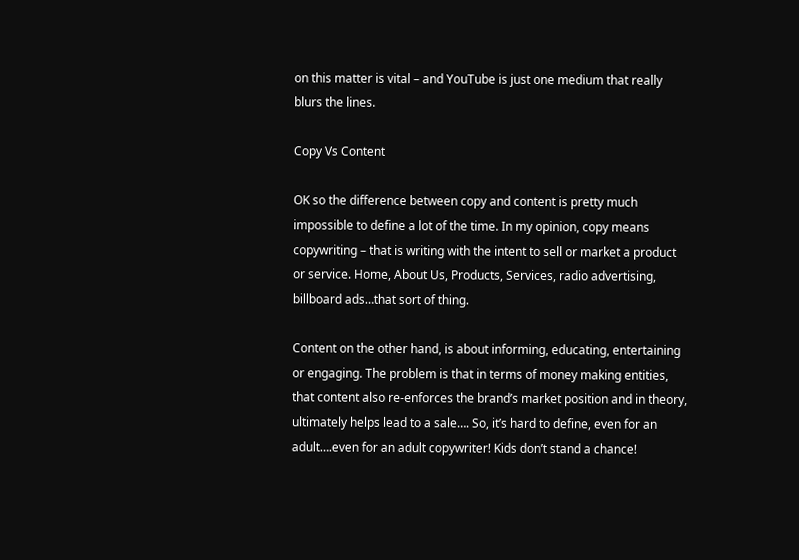on this matter is vital – and YouTube is just one medium that really blurs the lines.

Copy Vs Content

OK so the difference between copy and content is pretty much impossible to define a lot of the time. In my opinion, copy means copywriting – that is writing with the intent to sell or market a product or service. Home, About Us, Products, Services, radio advertising, billboard ads…that sort of thing.

Content on the other hand, is about informing, educating, entertaining or engaging. The problem is that in terms of money making entities, that content also re-enforces the brand’s market position and in theory, ultimately helps lead to a sale…. So, it’s hard to define, even for an adult….even for an adult copywriter! Kids don’t stand a chance!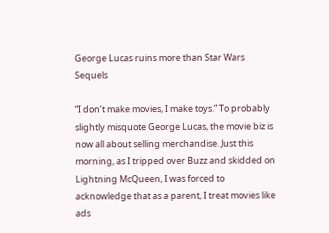George Lucas ruins more than Star Wars Sequels

“I don’t make movies, I make toys.” To probably slightly misquote George Lucas, the movie biz is now all about selling merchandise. Just this morning, as I tripped over Buzz and skidded on Lightning McQueen, I was forced to acknowledge that as a parent, I treat movies like ads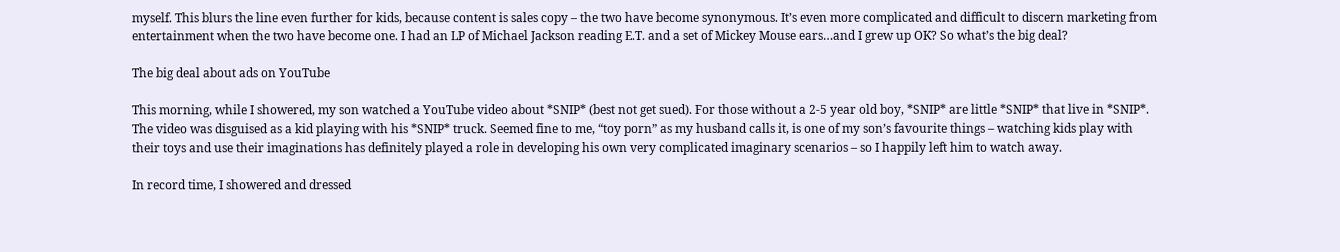myself. This blurs the line even further for kids, because content is sales copy – the two have become synonymous. It’s even more complicated and difficult to discern marketing from entertainment when the two have become one. I had an LP of Michael Jackson reading E.T. and a set of Mickey Mouse ears…and I grew up OK? So what’s the big deal?

The big deal about ads on YouTube

This morning, while I showered, my son watched a YouTube video about *SNIP* (best not get sued). For those without a 2-5 year old boy, *SNIP* are little *SNIP* that live in *SNIP*. The video was disguised as a kid playing with his *SNIP* truck. Seemed fine to me, “toy porn” as my husband calls it, is one of my son’s favourite things – watching kids play with their toys and use their imaginations has definitely played a role in developing his own very complicated imaginary scenarios – so I happily left him to watch away.

In record time, I showered and dressed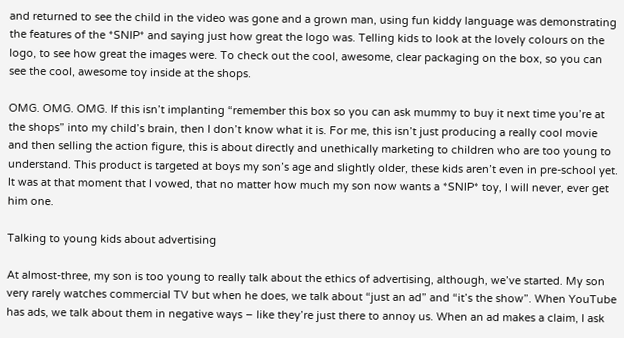and returned to see the child in the video was gone and a grown man, using fun kiddy language was demonstrating the features of the *SNIP* and saying just how great the logo was. Telling kids to look at the lovely colours on the logo, to see how great the images were. To check out the cool, awesome, clear packaging on the box, so you can see the cool, awesome toy inside at the shops.

OMG. OMG. OMG. If this isn’t implanting “remember this box so you can ask mummy to buy it next time you’re at the shops” into my child’s brain, then I don’t know what it is. For me, this isn’t just producing a really cool movie and then selling the action figure, this is about directly and unethically marketing to children who are too young to understand. This product is targeted at boys my son’s age and slightly older, these kids aren’t even in pre-school yet. It was at that moment that I vowed, that no matter how much my son now wants a *SNIP* toy, I will never, ever get him one.

Talking to young kids about advertising

At almost-three, my son is too young to really talk about the ethics of advertising, although, we’ve started. My son very rarely watches commercial TV but when he does, we talk about “just an ad” and “it’s the show”. When YouTube has ads, we talk about them in negative ways – like they’re just there to annoy us. When an ad makes a claim, I ask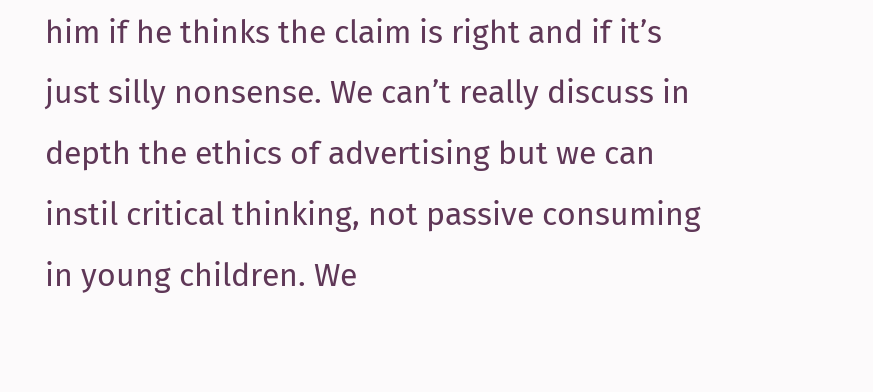him if he thinks the claim is right and if it’s just silly nonsense. We can’t really discuss in depth the ethics of advertising but we can instil critical thinking, not passive consuming in young children. We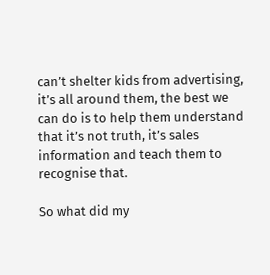can’t shelter kids from advertising, it’s all around them, the best we can do is to help them understand that it’s not truth, it’s sales information and teach them to recognise that.

So what did my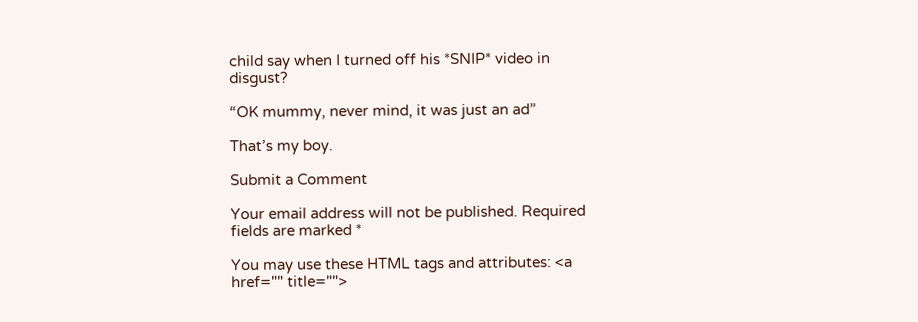child say when I turned off his *SNIP* video in disgust?

“OK mummy, never mind, it was just an ad”

That’s my boy.

Submit a Comment

Your email address will not be published. Required fields are marked *

You may use these HTML tags and attributes: <a href="" title="">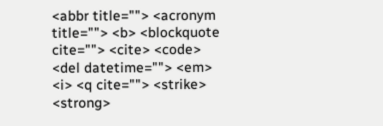<abbr title=""> <acronym title=""> <b> <blockquote cite=""> <cite> <code> <del datetime=""> <em> <i> <q cite=""> <strike> <strong>